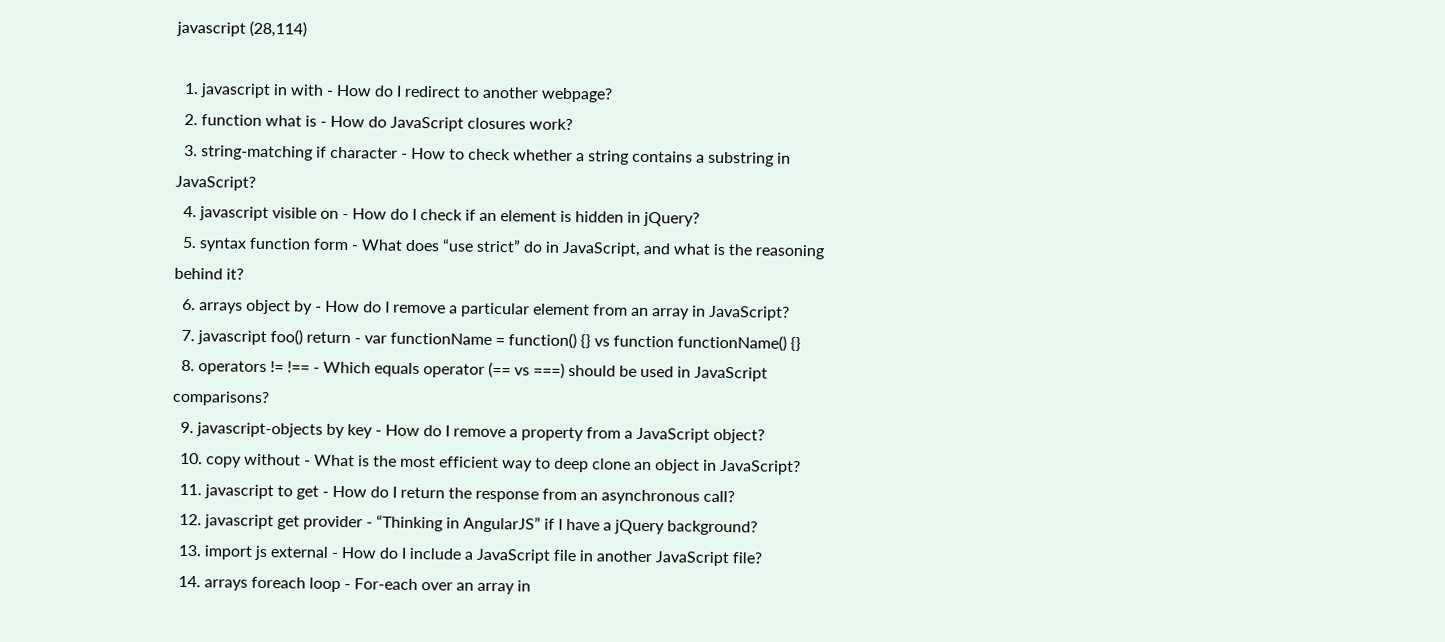javascript (28,114)

  1. javascript in with - How do I redirect to another webpage?
  2. function what is - How do JavaScript closures work?
  3. string-matching if character - How to check whether a string contains a substring in JavaScript?
  4. javascript visible on - How do I check if an element is hidden in jQuery?
  5. syntax function form - What does “use strict” do in JavaScript, and what is the reasoning behind it?
  6. arrays object by - How do I remove a particular element from an array in JavaScript?
  7. javascript foo() return - var functionName = function() {} vs function functionName() {}
  8. operators != !== - Which equals operator (== vs ===) should be used in JavaScript comparisons?
  9. javascript-objects by key - How do I remove a property from a JavaScript object?
  10. copy without - What is the most efficient way to deep clone an object in JavaScript?
  11. javascript to get - How do I return the response from an asynchronous call?
  12. javascript get provider - “Thinking in AngularJS” if I have a jQuery background?
  13. import js external - How do I include a JavaScript file in another JavaScript file?
  14. arrays foreach loop - For-each over an array in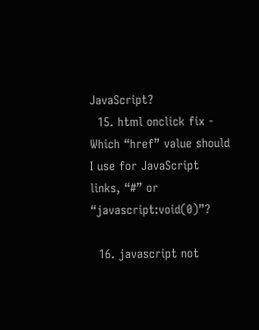JavaScript?
  15. html onclick fix - Which “href” value should I use for JavaScript links, “#” or “javascript:void(0)”?

  16. javascript not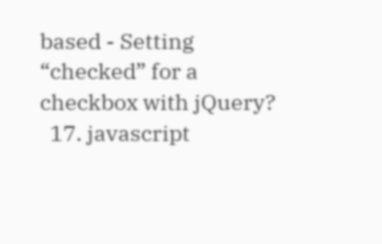based - Setting “checked” for a checkbox with jQuery?
  17. javascript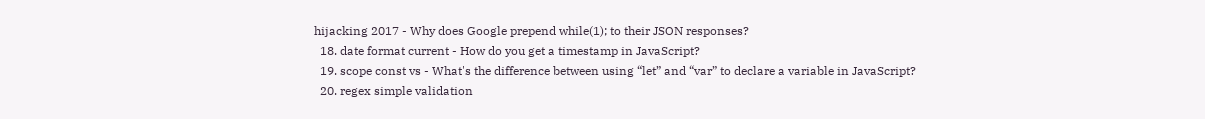hijacking 2017 - Why does Google prepend while(1); to their JSON responses?
  18. date format current - How do you get a timestamp in JavaScript?
  19. scope const vs - What's the difference between using “let” and “var” to declare a variable in JavaScript?
  20. regex simple validation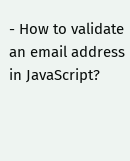- How to validate an email address in JavaScript?